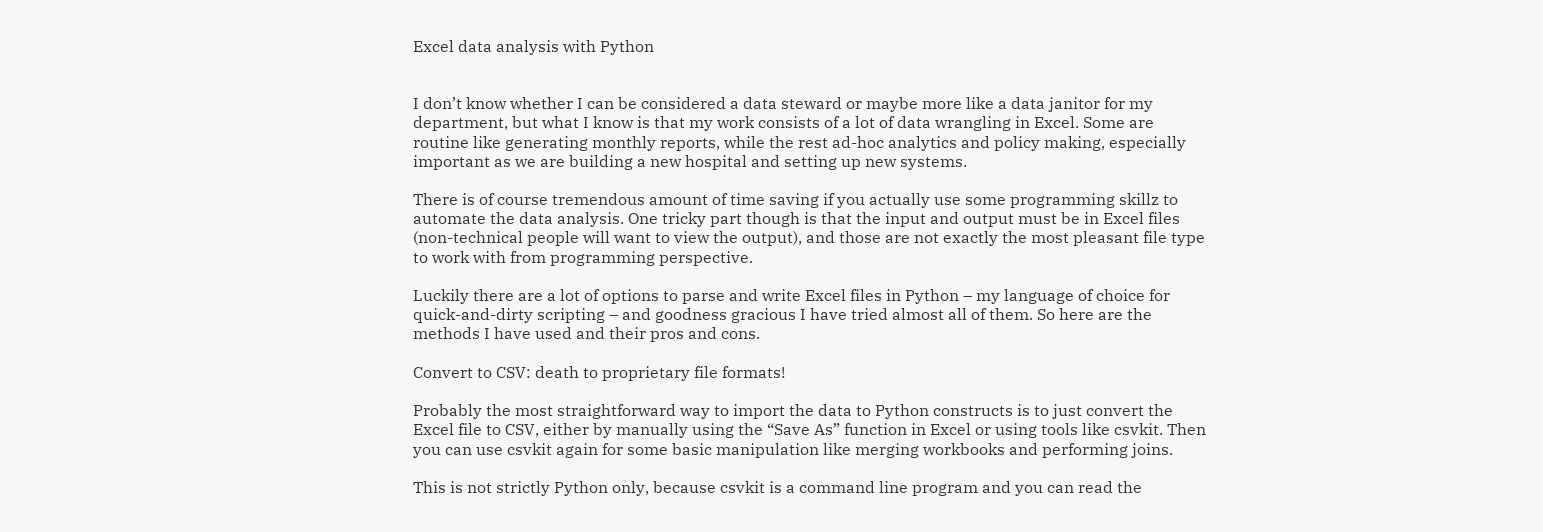Excel data analysis with Python


I don’t know whether I can be considered a data steward or maybe more like a data janitor for my department, but what I know is that my work consists of a lot of data wrangling in Excel. Some are routine like generating monthly reports, while the rest ad-hoc analytics and policy making, especially important as we are building a new hospital and setting up new systems.

There is of course tremendous amount of time saving if you actually use some programming skillz to automate the data analysis. One tricky part though is that the input and output must be in Excel files (non-technical people will want to view the output), and those are not exactly the most pleasant file type to work with from programming perspective.

Luckily there are a lot of options to parse and write Excel files in Python – my language of choice for quick-and-dirty scripting – and goodness gracious I have tried almost all of them. So here are the methods I have used and their pros and cons.

Convert to CSV: death to proprietary file formats!

Probably the most straightforward way to import the data to Python constructs is to just convert the Excel file to CSV, either by manually using the “Save As” function in Excel or using tools like csvkit. Then you can use csvkit again for some basic manipulation like merging workbooks and performing joins.

This is not strictly Python only, because csvkit is a command line program and you can read the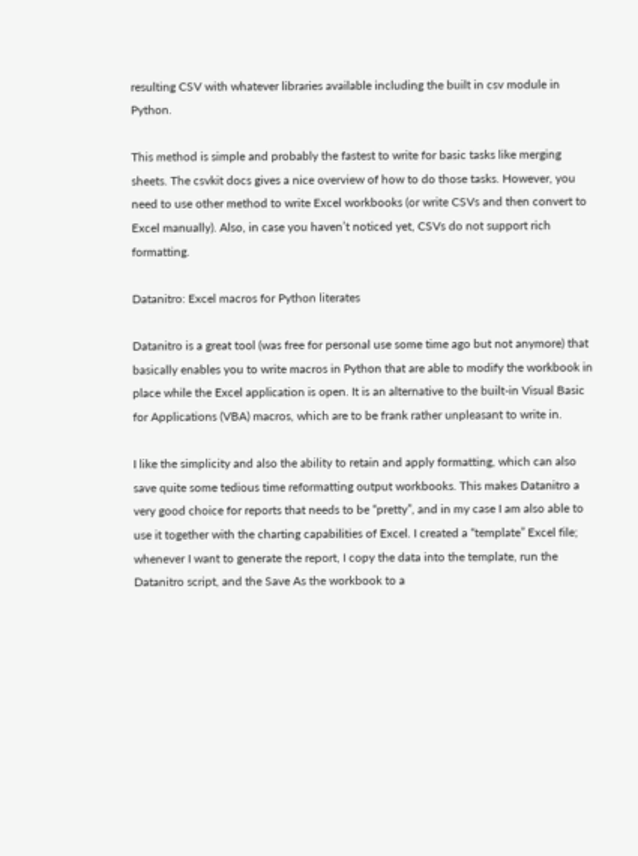resulting CSV with whatever libraries available including the built in csv module in Python.

This method is simple and probably the fastest to write for basic tasks like merging sheets. The csvkit docs gives a nice overview of how to do those tasks. However, you need to use other method to write Excel workbooks (or write CSVs and then convert to Excel manually). Also, in case you haven’t noticed yet, CSVs do not support rich formatting.

Datanitro: Excel macros for Python literates

Datanitro is a great tool (was free for personal use some time ago but not anymore) that basically enables you to write macros in Python that are able to modify the workbook in place while the Excel application is open. It is an alternative to the built-in Visual Basic for Applications (VBA) macros, which are to be frank rather unpleasant to write in.

I like the simplicity and also the ability to retain and apply formatting, which can also save quite some tedious time reformatting output workbooks. This makes Datanitro a very good choice for reports that needs to be “pretty”, and in my case I am also able to use it together with the charting capabilities of Excel. I created a “template” Excel file; whenever I want to generate the report, I copy the data into the template, run the Datanitro script, and the Save As the workbook to a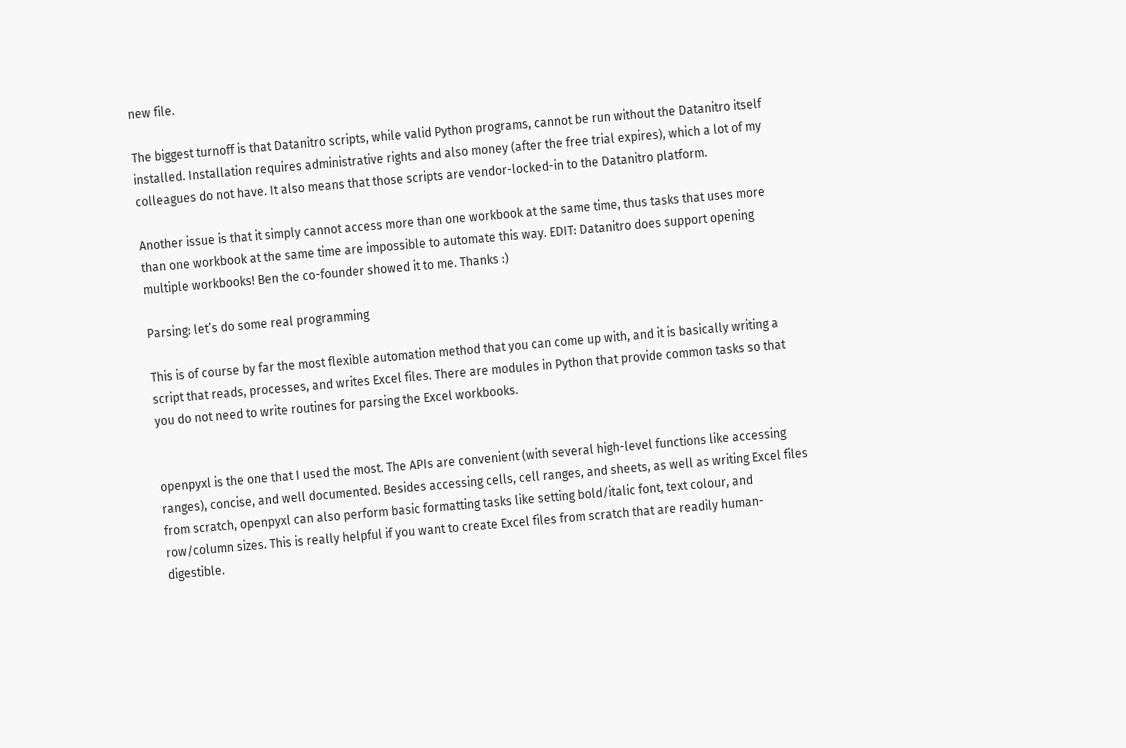new file.

The biggest turnoff is that Datanitro scripts, while valid Python programs, cannot be run without the Datanitro itself installed. Installation requires administrative rights and also money (after the free trial expires), which a lot of my colleagues do not have. It also means that those scripts are vendor-locked-in to the Datanitro platform.

Another issue is that it simply cannot access more than one workbook at the same time, thus tasks that uses more than one workbook at the same time are impossible to automate this way. EDIT: Datanitro does support opening multiple workbooks! Ben the co-founder showed it to me. Thanks :)

Parsing: let’s do some real programming

This is of course by far the most flexible automation method that you can come up with, and it is basically writing a script that reads, processes, and writes Excel files. There are modules in Python that provide common tasks so that you do not need to write routines for parsing the Excel workbooks.


openpyxl is the one that I used the most. The APIs are convenient (with several high-level functions like accessing ranges), concise, and well documented. Besides accessing cells, cell ranges, and sheets, as well as writing Excel files from scratch, openpyxl can also perform basic formatting tasks like setting bold/italic font, text colour, and row/column sizes. This is really helpful if you want to create Excel files from scratch that are readily human-digestible.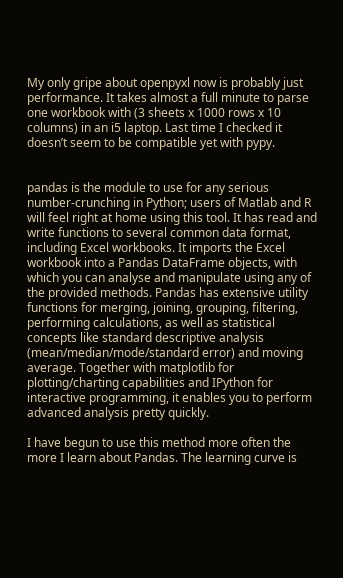My only gripe about openpyxl now is probably just performance. It takes almost a full minute to parse one workbook with (3 sheets x 1000 rows x 10 columns) in an i5 laptop. Last time I checked it doesn’t seem to be compatible yet with pypy.


pandas is the module to use for any serious number-crunching in Python; users of Matlab and R will feel right at home using this tool. It has read and write functions to several common data format, including Excel workbooks. It imports the Excel workbook into a Pandas DataFrame objects, with which you can analyse and manipulate using any of the provided methods. Pandas has extensive utility functions for merging, joining, grouping, filtering, performing calculations, as well as statistical concepts like standard descriptive analysis (mean/median/mode/standard error) and moving average. Together with matplotlib for plotting/charting capabilities and IPython for interactive programming, it enables you to perform advanced analysis pretty quickly.

I have begun to use this method more often the more I learn about Pandas. The learning curve is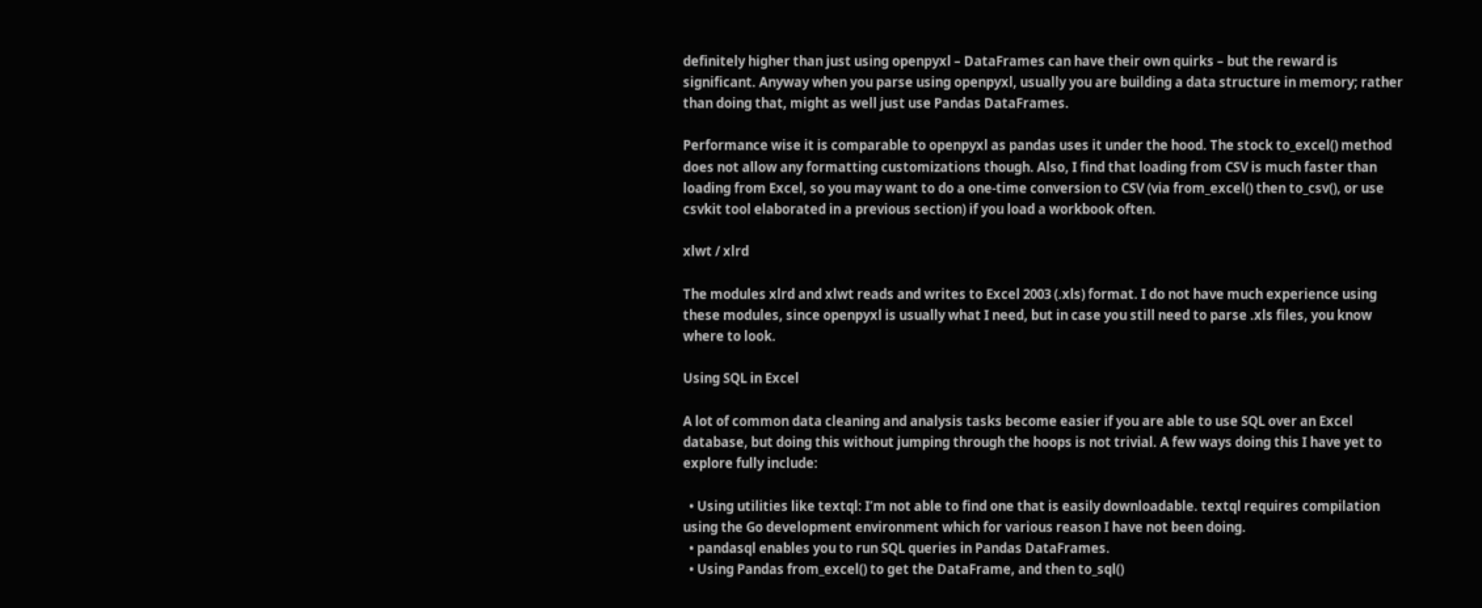definitely higher than just using openpyxl – DataFrames can have their own quirks – but the reward is significant. Anyway when you parse using openpyxl, usually you are building a data structure in memory; rather than doing that, might as well just use Pandas DataFrames.

Performance wise it is comparable to openpyxl as pandas uses it under the hood. The stock to_excel() method does not allow any formatting customizations though. Also, I find that loading from CSV is much faster than loading from Excel, so you may want to do a one-time conversion to CSV (via from_excel() then to_csv(), or use csvkit tool elaborated in a previous section) if you load a workbook often.

xlwt / xlrd

The modules xlrd and xlwt reads and writes to Excel 2003 (.xls) format. I do not have much experience using these modules, since openpyxl is usually what I need, but in case you still need to parse .xls files, you know where to look.

Using SQL in Excel

A lot of common data cleaning and analysis tasks become easier if you are able to use SQL over an Excel database, but doing this without jumping through the hoops is not trivial. A few ways doing this I have yet to explore fully include:

  • Using utilities like textql: I’m not able to find one that is easily downloadable. textql requires compilation using the Go development environment which for various reason I have not been doing.
  • pandasql enables you to run SQL queries in Pandas DataFrames.
  • Using Pandas from_excel() to get the DataFrame, and then to_sql()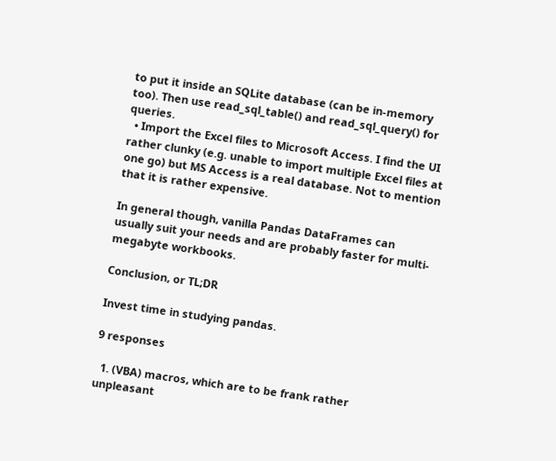to put it inside an SQLite database (can be in-memory too). Then use read_sql_table() and read_sql_query() for queries.
  • Import the Excel files to Microsoft Access. I find the UI rather clunky (e.g. unable to import multiple Excel files at one go) but MS Access is a real database. Not to mention that it is rather expensive.

In general though, vanilla Pandas DataFrames can usually suit your needs and are probably faster for multi-megabyte workbooks.

Conclusion, or TL;DR

Invest time in studying pandas.

9 responses

  1. (VBA) macros, which are to be frank rather unpleasant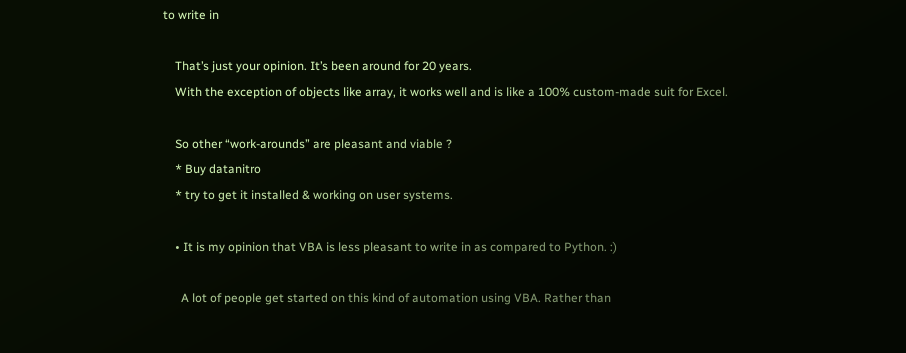to write in

    That’s just your opinion. It’s been around for 20 years.
    With the exception of objects like array, it works well and is like a 100% custom-made suit for Excel.

    So other “work-arounds” are pleasant and viable ?
    * Buy datanitro
    * try to get it installed & working on user systems.

    • It is my opinion that VBA is less pleasant to write in as compared to Python. :)

      A lot of people get started on this kind of automation using VBA. Rather than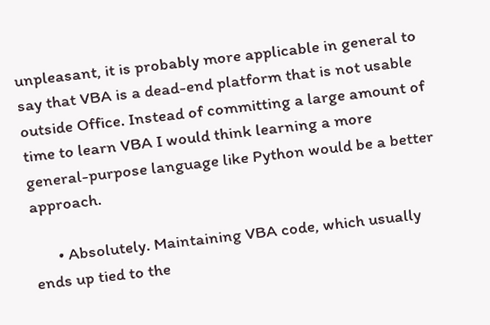unpleasant, it is probably more applicable in general to say that VBA is a dead-end platform that is not usable outside Office. Instead of committing a large amount of time to learn VBA I would think learning a more general-purpose language like Python would be a better approach.

      • Absolutely. Maintaining VBA code, which usually ends up tied to the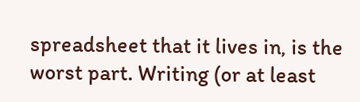spreadsheet that it lives in, is the worst part. Writing (or at least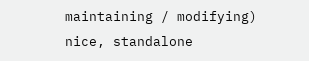maintaining / modifying) nice, standalone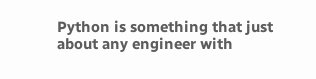Python is something that just about any engineer with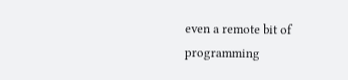even a remote bit of programming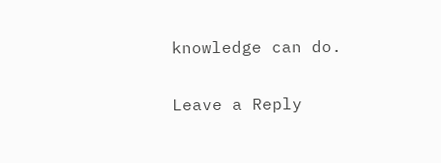knowledge can do.

Leave a Reply